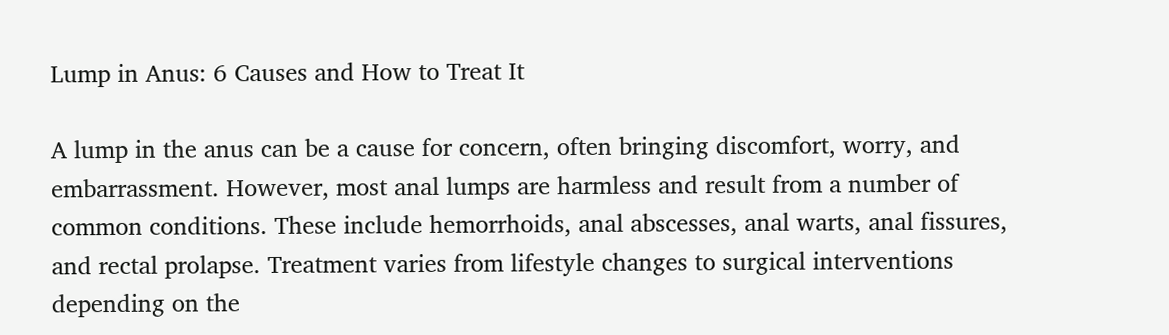Lump in Anus: 6 Causes and How to Treat It

A lump in the anus can be a cause for concern, often bringing discomfort, worry, and embarrassment. However, most anal lumps are harmless and result from a number of common conditions. These include hemorrhoids, anal abscesses, anal warts, anal fissures, and rectal prolapse. Treatment varies from lifestyle changes to surgical interventions depending on the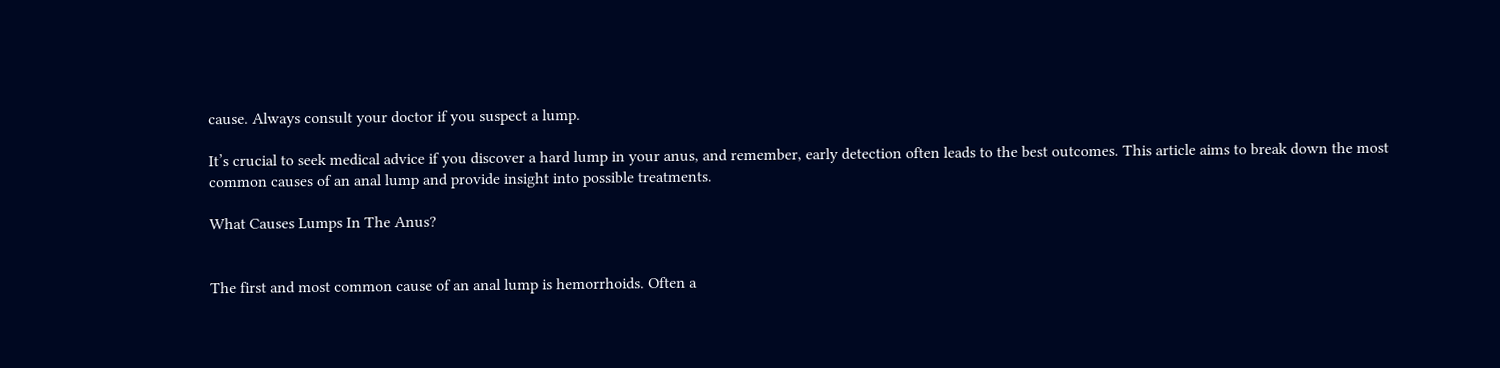cause. Always consult your doctor if you suspect a lump.

It’s crucial to seek medical advice if you discover a hard lump in your anus, and remember, early detection often leads to the best outcomes. This article aims to break down the most common causes of an anal lump and provide insight into possible treatments.

What Causes Lumps In The Anus?


The first and most common cause of an anal lump is hemorrhoids. Often a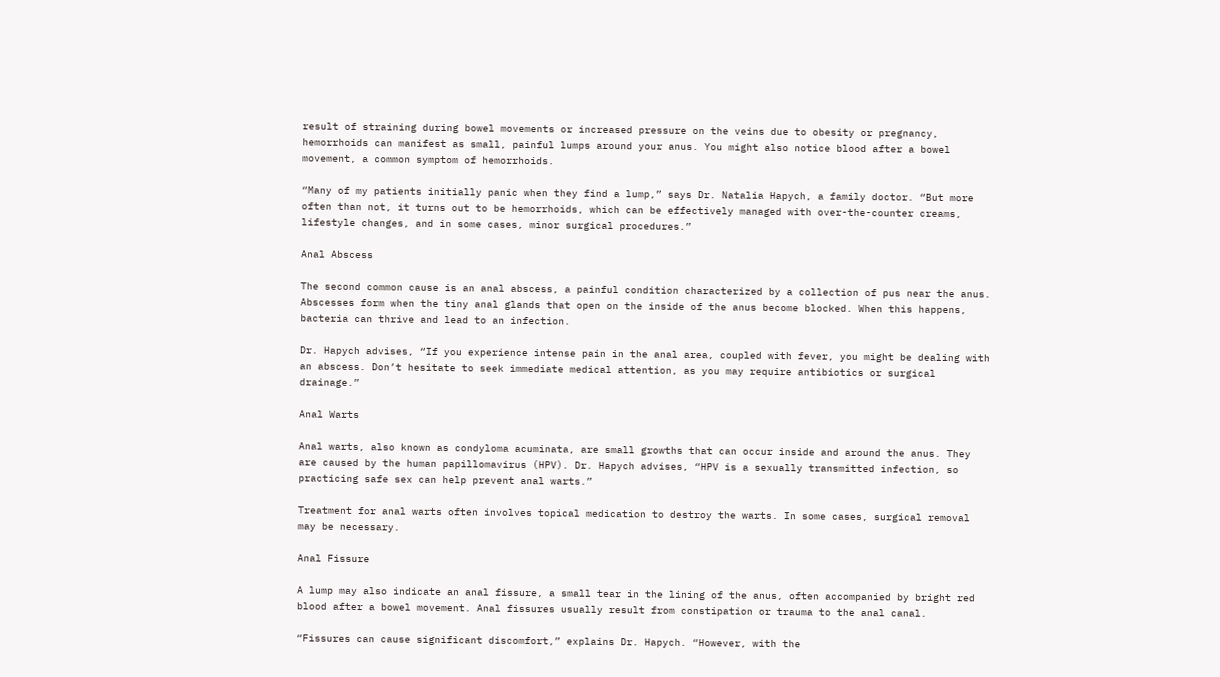result of straining during bowel movements or increased pressure on the veins due to obesity or pregnancy, hemorrhoids can manifest as small, painful lumps around your anus. You might also notice blood after a bowel movement, a common symptom of hemorrhoids.

“Many of my patients initially panic when they find a lump,” says Dr. Natalia Hapych, a family doctor. “But more often than not, it turns out to be hemorrhoids, which can be effectively managed with over-the-counter creams, lifestyle changes, and in some cases, minor surgical procedures.”

Anal Abscess

The second common cause is an anal abscess, a painful condition characterized by a collection of pus near the anus. Abscesses form when the tiny anal glands that open on the inside of the anus become blocked. When this happens, bacteria can thrive and lead to an infection.

Dr. Hapych advises, “If you experience intense pain in the anal area, coupled with fever, you might be dealing with an abscess. Don’t hesitate to seek immediate medical attention, as you may require antibiotics or surgical drainage.”

Anal Warts

Anal warts, also known as condyloma acuminata, are small growths that can occur inside and around the anus. They are caused by the human papillomavirus (HPV). Dr. Hapych advises, “HPV is a sexually transmitted infection, so practicing safe sex can help prevent anal warts.”

Treatment for anal warts often involves topical medication to destroy the warts. In some cases, surgical removal may be necessary.

Anal Fissure

A lump may also indicate an anal fissure, a small tear in the lining of the anus, often accompanied by bright red blood after a bowel movement. Anal fissures usually result from constipation or trauma to the anal canal.

“Fissures can cause significant discomfort,” explains Dr. Hapych. “However, with the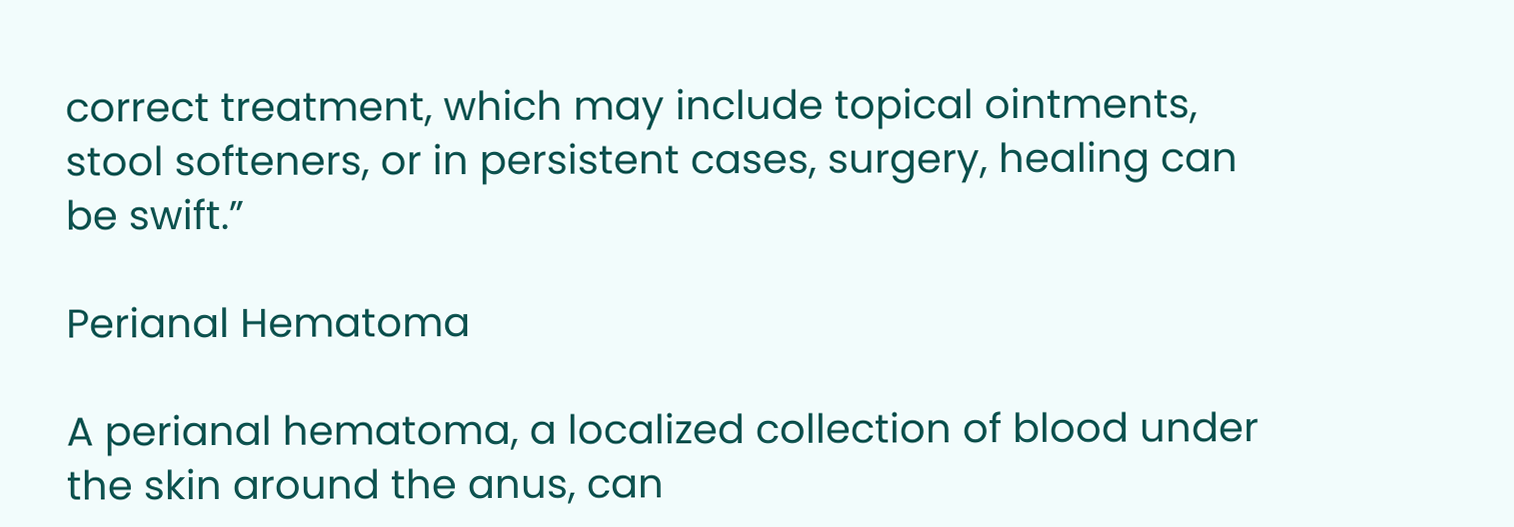correct treatment, which may include topical ointments, stool softeners, or in persistent cases, surgery, healing can be swift.”

Perianal Hematoma

A perianal hematoma, a localized collection of blood under the skin around the anus, can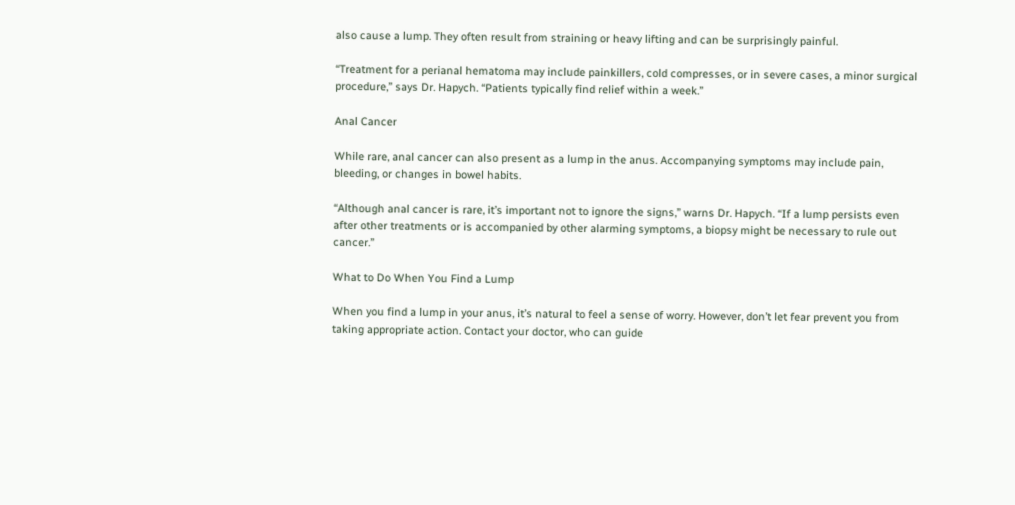also cause a lump. They often result from straining or heavy lifting and can be surprisingly painful.

“Treatment for a perianal hematoma may include painkillers, cold compresses, or in severe cases, a minor surgical procedure,” says Dr. Hapych. “Patients typically find relief within a week.”

Anal Cancer

While rare, anal cancer can also present as a lump in the anus. Accompanying symptoms may include pain, bleeding, or changes in bowel habits.

“Although anal cancer is rare, it’s important not to ignore the signs,” warns Dr. Hapych. “If a lump persists even after other treatments or is accompanied by other alarming symptoms, a biopsy might be necessary to rule out cancer.”

What to Do When You Find a Lump

When you find a lump in your anus, it’s natural to feel a sense of worry. However, don’t let fear prevent you from taking appropriate action. Contact your doctor, who can guide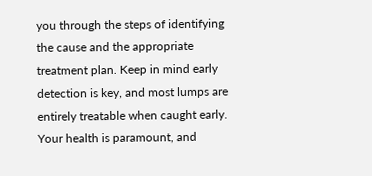you through the steps of identifying the cause and the appropriate treatment plan. Keep in mind early detection is key, and most lumps are entirely treatable when caught early. Your health is paramount, and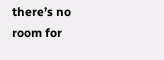there’s no room for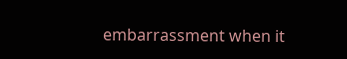embarrassment when it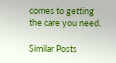comes to getting the care you need.

Similar Posts